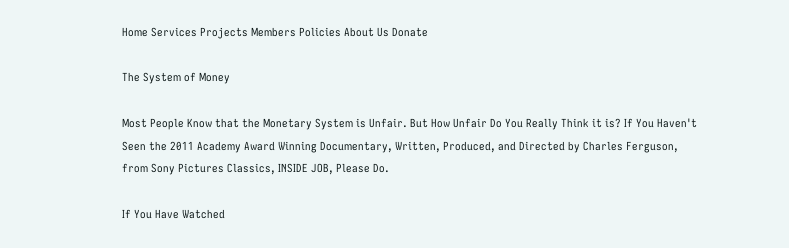Home Services Projects Members Policies About Us Donate

The System of Money

Most People Know that the Monetary System is Unfair. But How Unfair Do You Really Think it is? If You Haven't Seen the 2011 Academy Award Winning Documentary, Written, Produced, and Directed by Charles Ferguson, from Sony Pictures Classics, INSIDE JOB, Please Do.

If You Have Watched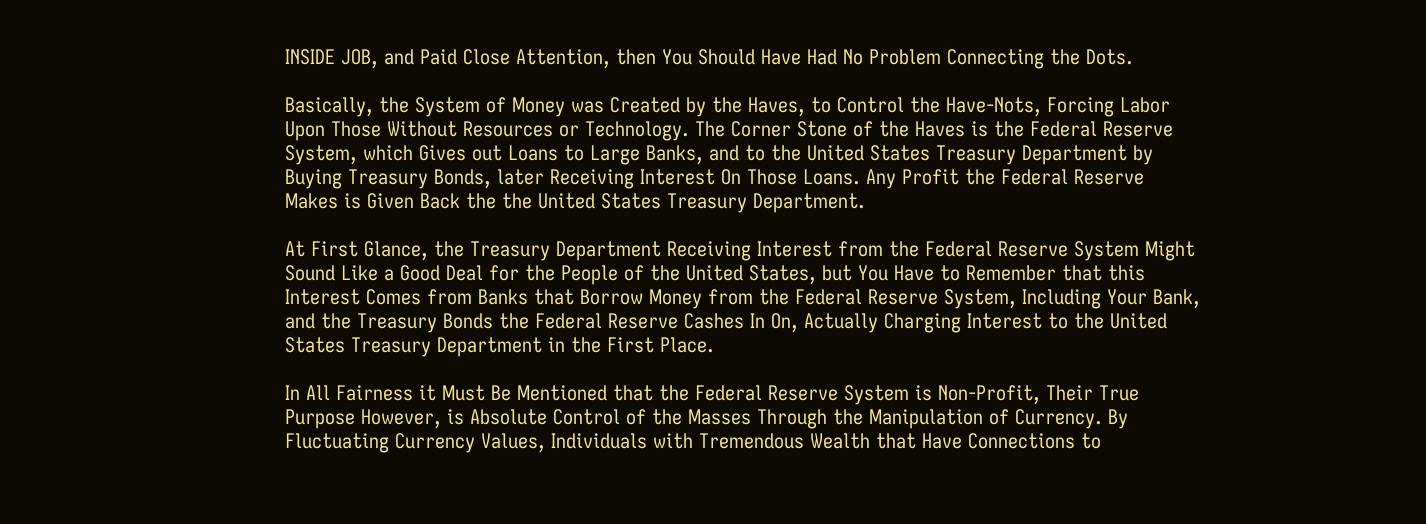INSIDE JOB, and Paid Close Attention, then You Should Have Had No Problem Connecting the Dots.

Basically, the System of Money was Created by the Haves, to Control the Have-Nots, Forcing Labor Upon Those Without Resources or Technology. The Corner Stone of the Haves is the Federal Reserve System, which Gives out Loans to Large Banks, and to the United States Treasury Department by Buying Treasury Bonds, later Receiving Interest On Those Loans. Any Profit the Federal Reserve Makes is Given Back the the United States Treasury Department.

At First Glance, the Treasury Department Receiving Interest from the Federal Reserve System Might Sound Like a Good Deal for the People of the United States, but You Have to Remember that this Interest Comes from Banks that Borrow Money from the Federal Reserve System, Including Your Bank, and the Treasury Bonds the Federal Reserve Cashes In On, Actually Charging Interest to the United States Treasury Department in the First Place.

In All Fairness it Must Be Mentioned that the Federal Reserve System is Non-Profit, Their True Purpose However, is Absolute Control of the Masses Through the Manipulation of Currency. By Fluctuating Currency Values, Individuals with Tremendous Wealth that Have Connections to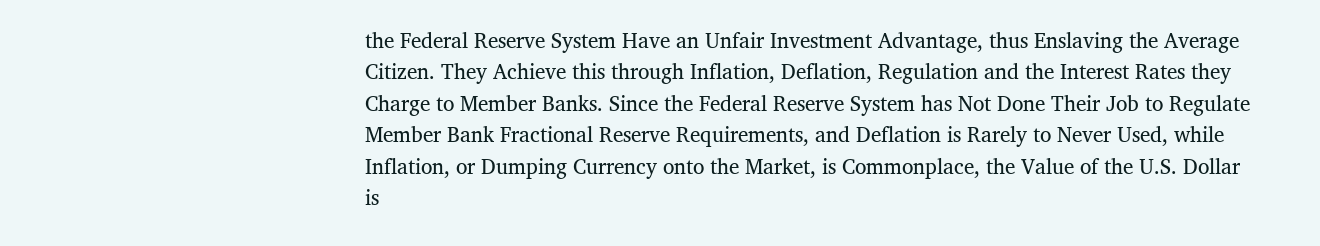the Federal Reserve System Have an Unfair Investment Advantage, thus Enslaving the Average Citizen. They Achieve this through Inflation, Deflation, Regulation and the Interest Rates they Charge to Member Banks. Since the Federal Reserve System has Not Done Their Job to Regulate Member Bank Fractional Reserve Requirements, and Deflation is Rarely to Never Used, while Inflation, or Dumping Currency onto the Market, is Commonplace, the Value of the U.S. Dollar is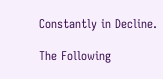Constantly in Decline.

The Following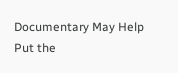Documentary May Help Put the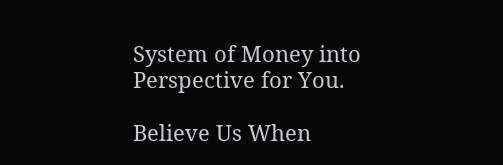System of Money into Perspective for You.

Believe Us When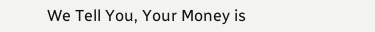We Tell You, Your Money is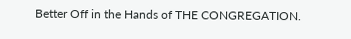Better Off in the Hands of THE CONGREGATION.